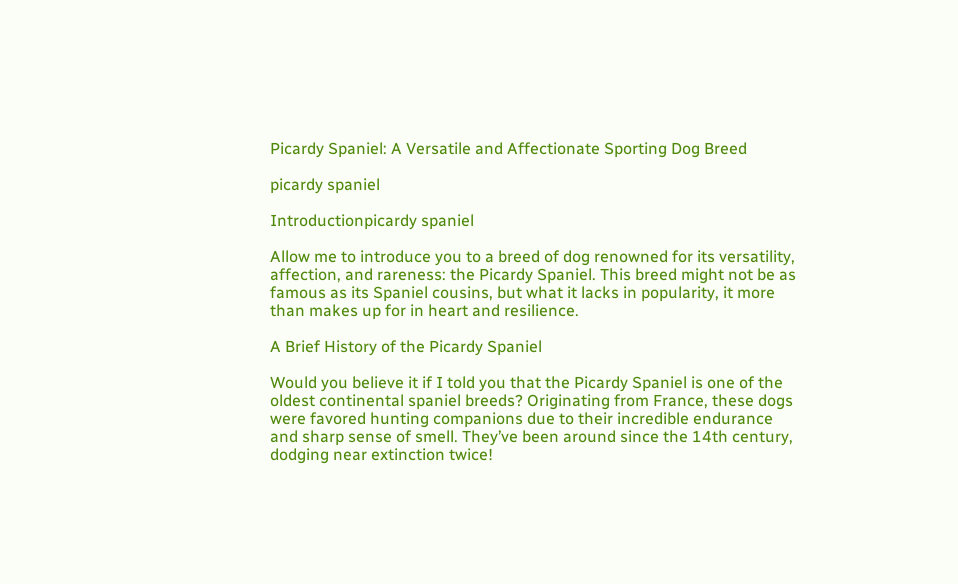Picardy Spaniel: A Versatile and Affectionate Sporting Dog Breed

picardy spaniel

Introductionpicardy spaniel

Allow me to introduce you to a breed of dog renowned for its versatility, affection, and rareness: the Picardy Spaniel. This breed might not be as famous as its Spaniel cousins, but what it lacks in popularity, it more than makes up for in heart and resilience.

A Brief History of the Picardy Spaniel

Would you believe it if I told you that the Picardy Spaniel is one of the oldest continental spaniel breeds? Originating from France, these dogs were favored hunting companions due to their incredible endurance and sharp sense of smell. They’ve been around since the 14th century, dodging near extinction twice!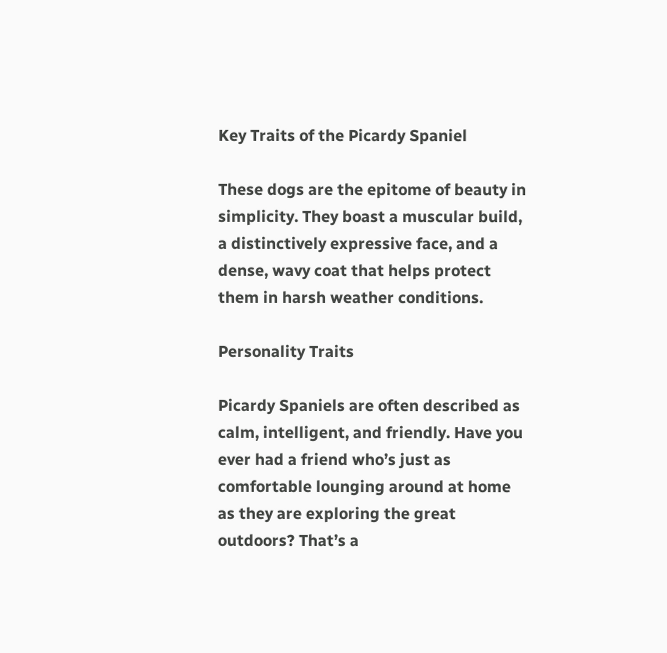Key Traits of the Picardy Spaniel

These dogs are the epitome of beauty in simplicity. They boast a muscular build, a distinctively expressive face, and a dense, wavy coat that helps protect them in harsh weather conditions.

Personality Traits

Picardy Spaniels are often described as calm, intelligent, and friendly. Have you ever had a friend who’s just as comfortable lounging around at home as they are exploring the great outdoors? That’s a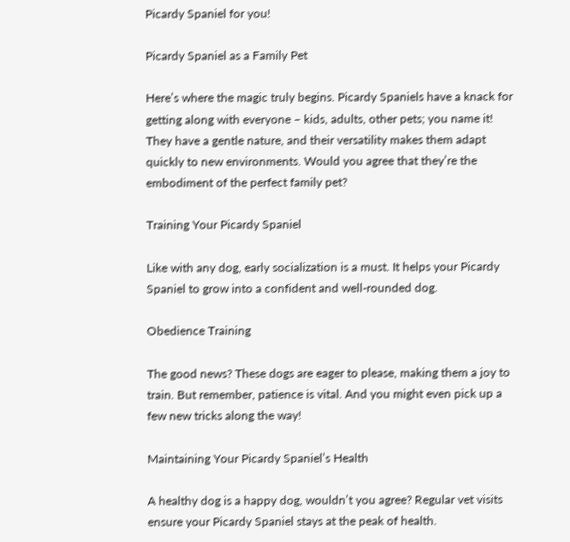Picardy Spaniel for you!

Picardy Spaniel as a Family Pet

Here’s where the magic truly begins. Picardy Spaniels have a knack for getting along with everyone – kids, adults, other pets; you name it! They have a gentle nature, and their versatility makes them adapt quickly to new environments. Would you agree that they’re the embodiment of the perfect family pet?

Training Your Picardy Spaniel

Like with any dog, early socialization is a must. It helps your Picardy Spaniel to grow into a confident and well-rounded dog.

Obedience Training

The good news? These dogs are eager to please, making them a joy to train. But remember, patience is vital. And you might even pick up a few new tricks along the way!

Maintaining Your Picardy Spaniel’s Health

A healthy dog is a happy dog, wouldn’t you agree? Regular vet visits ensure your Picardy Spaniel stays at the peak of health.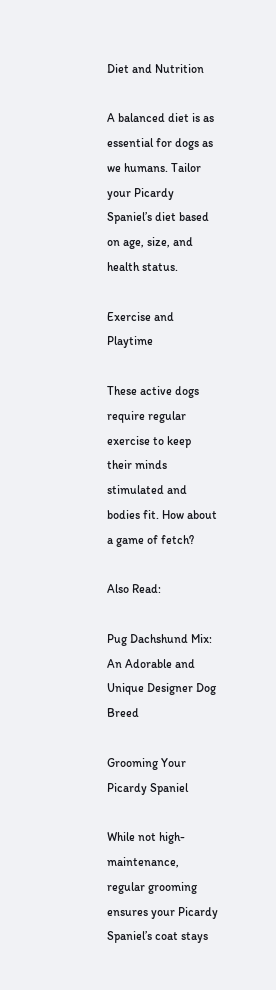Diet and Nutrition

A balanced diet is as essential for dogs as we humans. Tailor your Picardy Spaniel’s diet based on age, size, and health status.

Exercise and Playtime

These active dogs require regular exercise to keep their minds stimulated and bodies fit. How about a game of fetch?

Also Read:

Pug Dachshund Mix: An Adorable and Unique Designer Dog Breed

Grooming Your Picardy Spaniel

While not high-maintenance, regular grooming ensures your Picardy Spaniel’s coat stays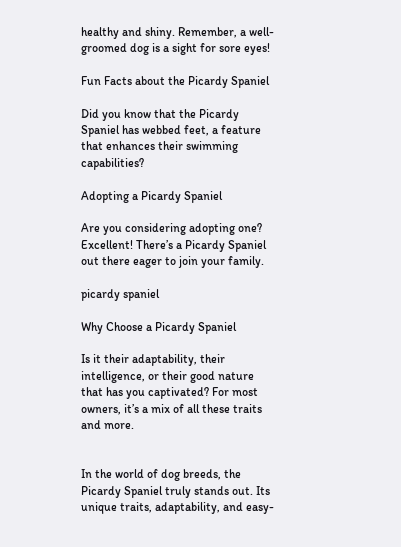healthy and shiny. Remember, a well-groomed dog is a sight for sore eyes!

Fun Facts about the Picardy Spaniel

Did you know that the Picardy Spaniel has webbed feet, a feature that enhances their swimming capabilities?

Adopting a Picardy Spaniel

Are you considering adopting one? Excellent! There’s a Picardy Spaniel out there eager to join your family.

picardy spaniel

Why Choose a Picardy Spaniel

Is it their adaptability, their intelligence, or their good nature that has you captivated? For most owners, it’s a mix of all these traits and more.


In the world of dog breeds, the Picardy Spaniel truly stands out. Its unique traits, adaptability, and easy-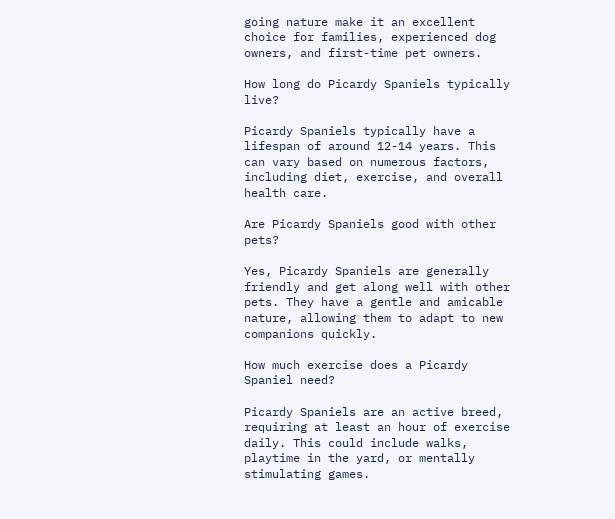going nature make it an excellent choice for families, experienced dog owners, and first-time pet owners.

How long do Picardy Spaniels typically live?

Picardy Spaniels typically have a lifespan of around 12-14 years. This can vary based on numerous factors, including diet, exercise, and overall health care.

Are Picardy Spaniels good with other pets?

Yes, Picardy Spaniels are generally friendly and get along well with other pets. They have a gentle and amicable nature, allowing them to adapt to new companions quickly.

How much exercise does a Picardy Spaniel need?

Picardy Spaniels are an active breed, requiring at least an hour of exercise daily. This could include walks, playtime in the yard, or mentally stimulating games.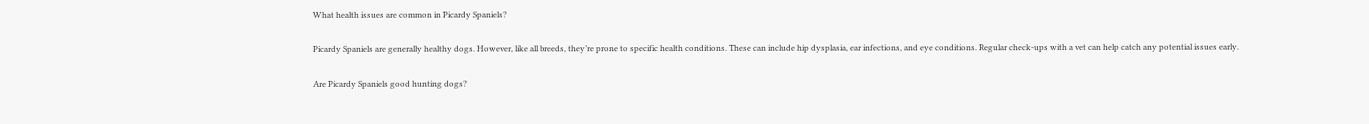What health issues are common in Picardy Spaniels?

Picardy Spaniels are generally healthy dogs. However, like all breeds, they’re prone to specific health conditions. These can include hip dysplasia, ear infections, and eye conditions. Regular check-ups with a vet can help catch any potential issues early.

Are Picardy Spaniels good hunting dogs?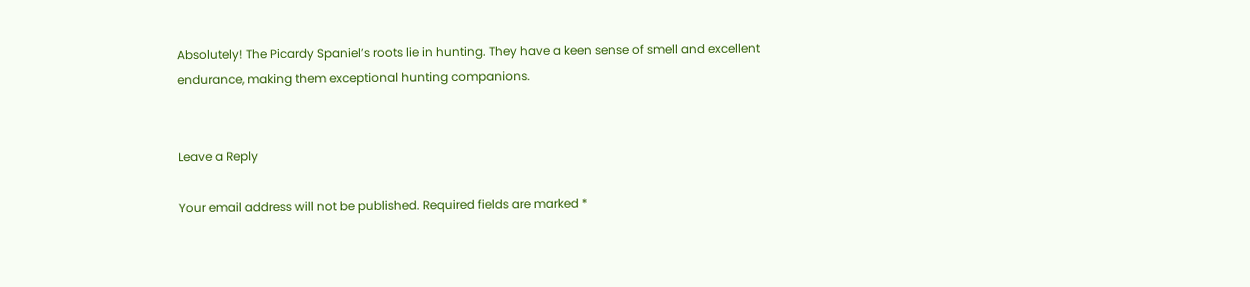Absolutely! The Picardy Spaniel’s roots lie in hunting. They have a keen sense of smell and excellent endurance, making them exceptional hunting companions.


Leave a Reply

Your email address will not be published. Required fields are marked *